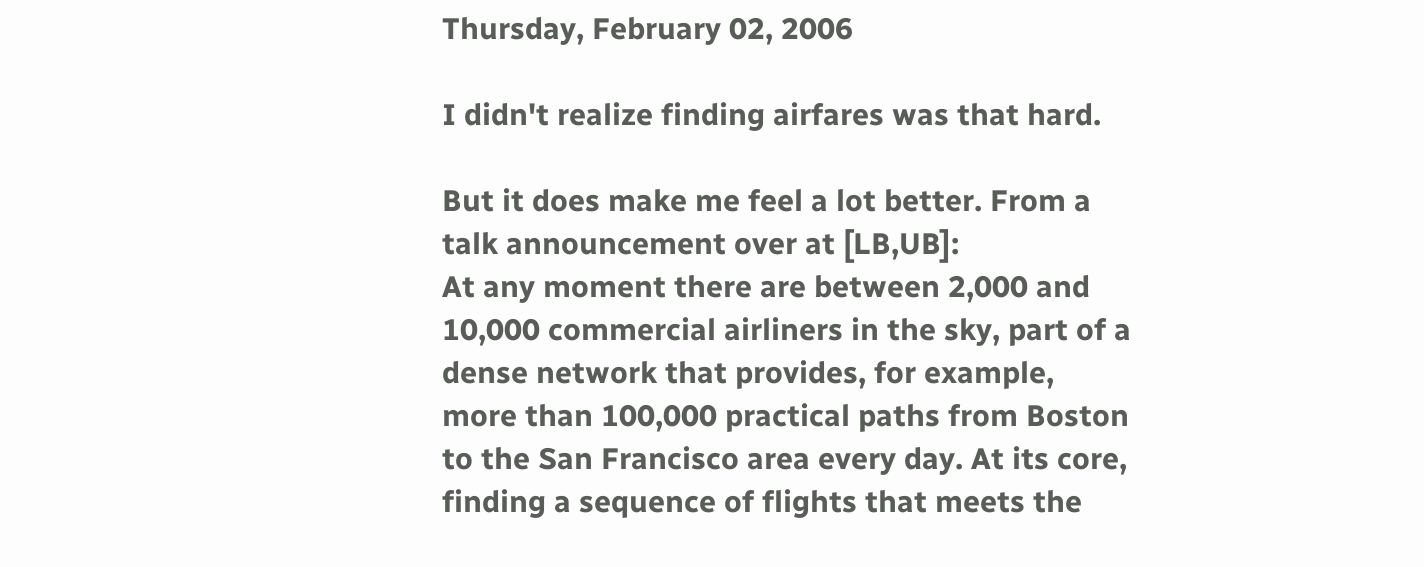Thursday, February 02, 2006

I didn't realize finding airfares was that hard.

But it does make me feel a lot better. From a talk announcement over at [LB,UB]:
At any moment there are between 2,000 and 10,000 commercial airliners in the sky, part of a dense network that provides, for example, more than 100,000 practical paths from Boston to the San Francisco area every day. At its core, finding a sequence of flights that meets the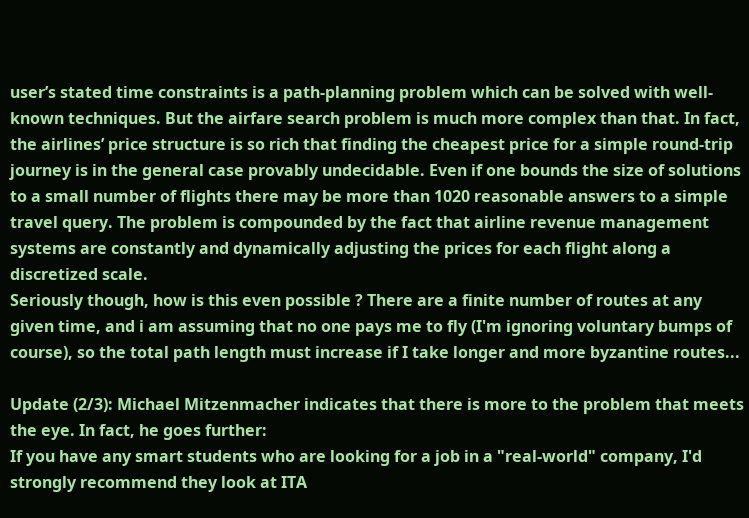user’s stated time constraints is a path-planning problem which can be solved with well-known techniques. But the airfare search problem is much more complex than that. In fact, the airlines’ price structure is so rich that finding the cheapest price for a simple round-trip journey is in the general case provably undecidable. Even if one bounds the size of solutions to a small number of flights there may be more than 1020 reasonable answers to a simple travel query. The problem is compounded by the fact that airline revenue management systems are constantly and dynamically adjusting the prices for each flight along a discretized scale.
Seriously though, how is this even possible ? There are a finite number of routes at any given time, and i am assuming that no one pays me to fly (I'm ignoring voluntary bumps of course), so the total path length must increase if I take longer and more byzantine routes...

Update (2/3): Michael Mitzenmacher indicates that there is more to the problem that meets the eye. In fact, he goes further:
If you have any smart students who are looking for a job in a "real-world" company, I'd strongly recommend they look at ITA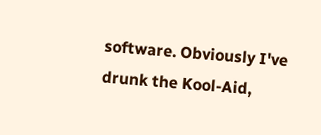software. Obviously I've drunk the Kool-Aid,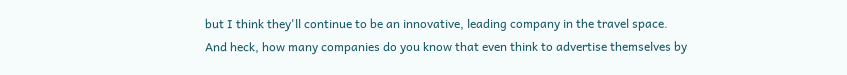but I think they'll continue to be an innovative, leading company in the travel space. And heck, how many companies do you know that even think to advertise themselves by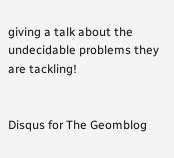giving a talk about the undecidable problems they are tackling!


Disqus for The Geomblog